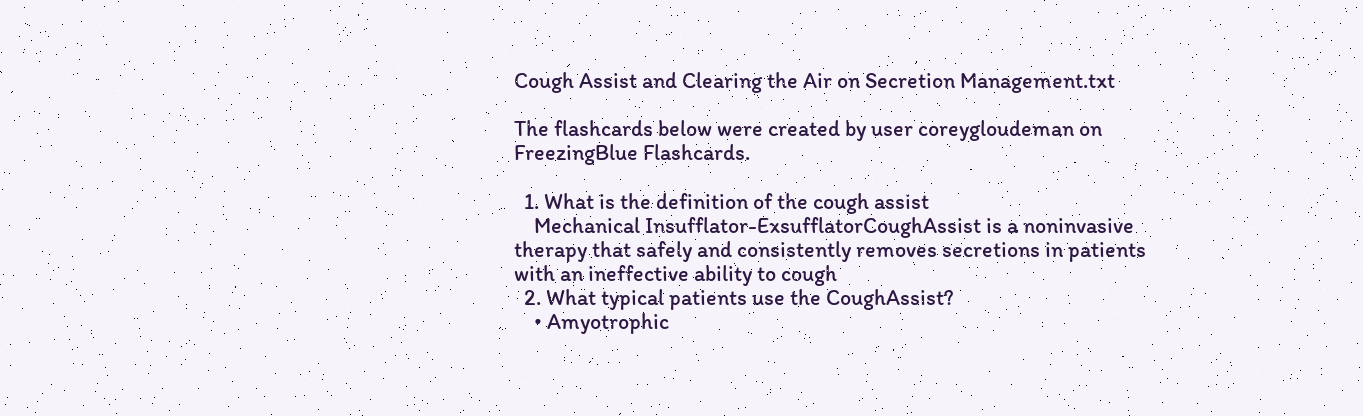Cough Assist and Clearing the Air on Secretion Management.txt

The flashcards below were created by user coreygloudeman on FreezingBlue Flashcards.

  1. What is the definition of the cough assist
    Mechanical Insufflator-ExsufflatorCoughAssist is a noninvasive therapy that safely and consistently removes secretions in patients with an ineffective ability to cough
  2. What typical patients use the CoughAssist?
    • Amyotrophic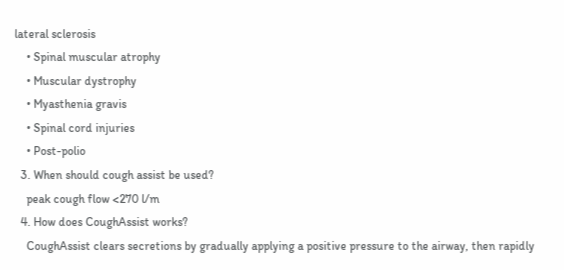lateral sclerosis
    • Spinal muscular atrophy
    • Muscular dystrophy
    • Myasthenia gravis
    • Spinal cord injuries
    • Post-polio
  3. When should cough assist be used?
    peak cough flow <270 l/m
  4. How does CoughAssist works?
    CoughAssist clears secretions by gradually applying a positive pressure to the airway, then rapidly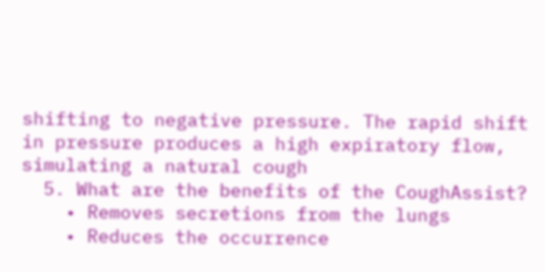shifting to negative pressure. The rapid shift in pressure produces a high expiratory flow, simulating a natural cough
  5. What are the benefits of the CoughAssist?
    • Removes secretions from the lungs
    • Reduces the occurrence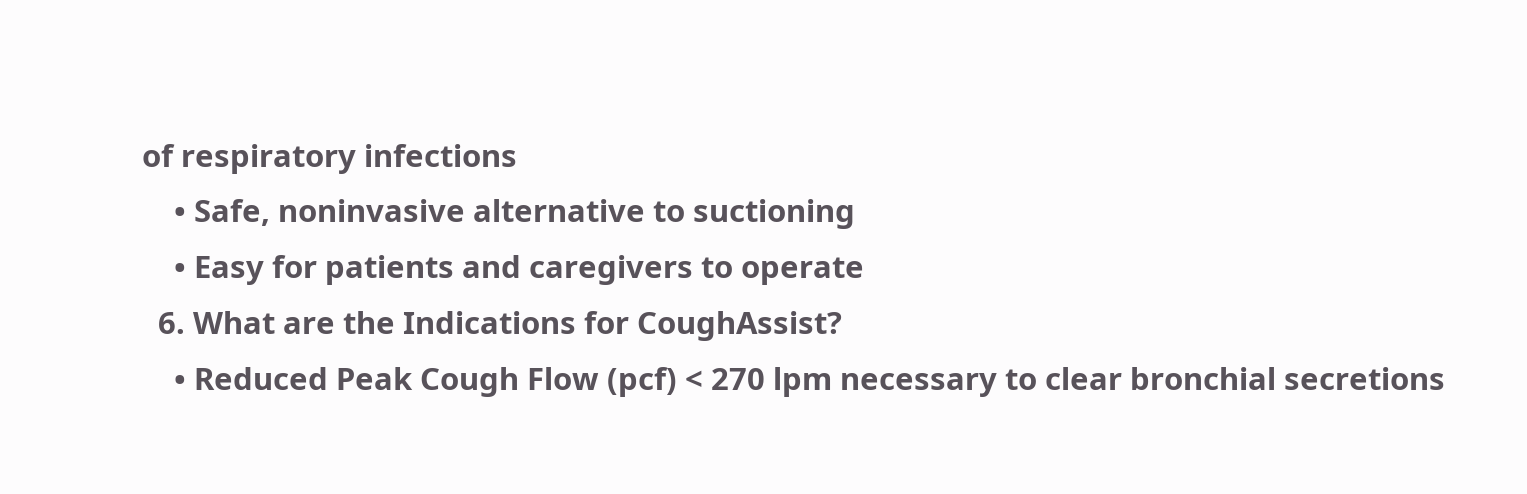of respiratory infections
    • Safe, noninvasive alternative to suctioning
    • Easy for patients and caregivers to operate
  6. What are the Indications for CoughAssist?
    • Reduced Peak Cough Flow (pcf) < 270 lpm necessary to clear bronchial secretions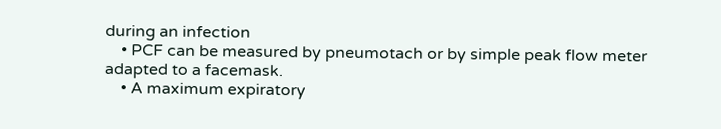during an infection
    • PCF can be measured by pneumotach or by simple peak flow meter adapted to a facemask.
    • A maximum expiratory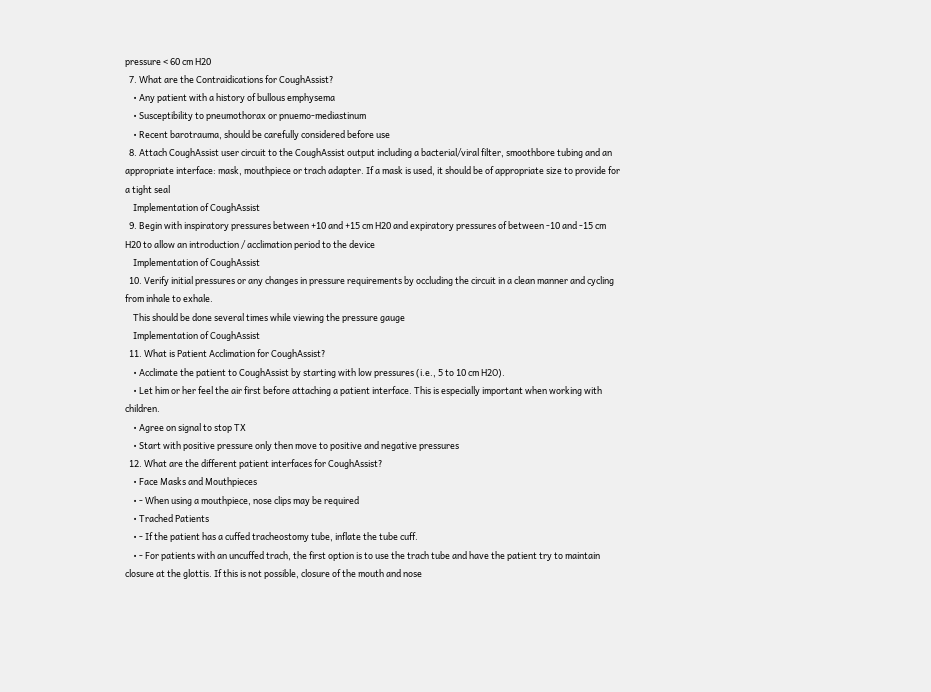pressure < 60 cm H20
  7. What are the Contraidications for CoughAssist?
    • Any patient with a history of bullous emphysema
    • Susceptibility to pneumothorax or pnuemo-mediastinum
    • Recent barotrauma, should be carefully considered before use
  8. Attach CoughAssist user circuit to the CoughAssist output including a bacterial/viral filter, smoothbore tubing and an appropriate interface: mask, mouthpiece or trach adapter. If a mask is used, it should be of appropriate size to provide for a tight seal
    Implementation of CoughAssist
  9. Begin with inspiratory pressures between +10 and +15 cm H20 and expiratory pressures of between -10 and -15 cm H20 to allow an introduction / acclimation period to the device
    Implementation of CoughAssist
  10. Verify initial pressures or any changes in pressure requirements by occluding the circuit in a clean manner and cycling from inhale to exhale.
    This should be done several times while viewing the pressure gauge
    Implementation of CoughAssist
  11. What is Patient Acclimation for CoughAssist?
    • Acclimate the patient to CoughAssist by starting with low pressures (i.e., 5 to 10 cm H2O).
    • Let him or her feel the air first before attaching a patient interface. This is especially important when working with children.
    • Agree on signal to stop TX
    • Start with positive pressure only then move to positive and negative pressures
  12. What are the different patient interfaces for CoughAssist?
    • Face Masks and Mouthpieces
    • - When using a mouthpiece, nose clips may be required
    • Trached Patients
    • - If the patient has a cuffed tracheostomy tube, inflate the tube cuff.
    • - For patients with an uncuffed trach, the first option is to use the trach tube and have the patient try to maintain closure at the glottis. If this is not possible, closure of the mouth and nose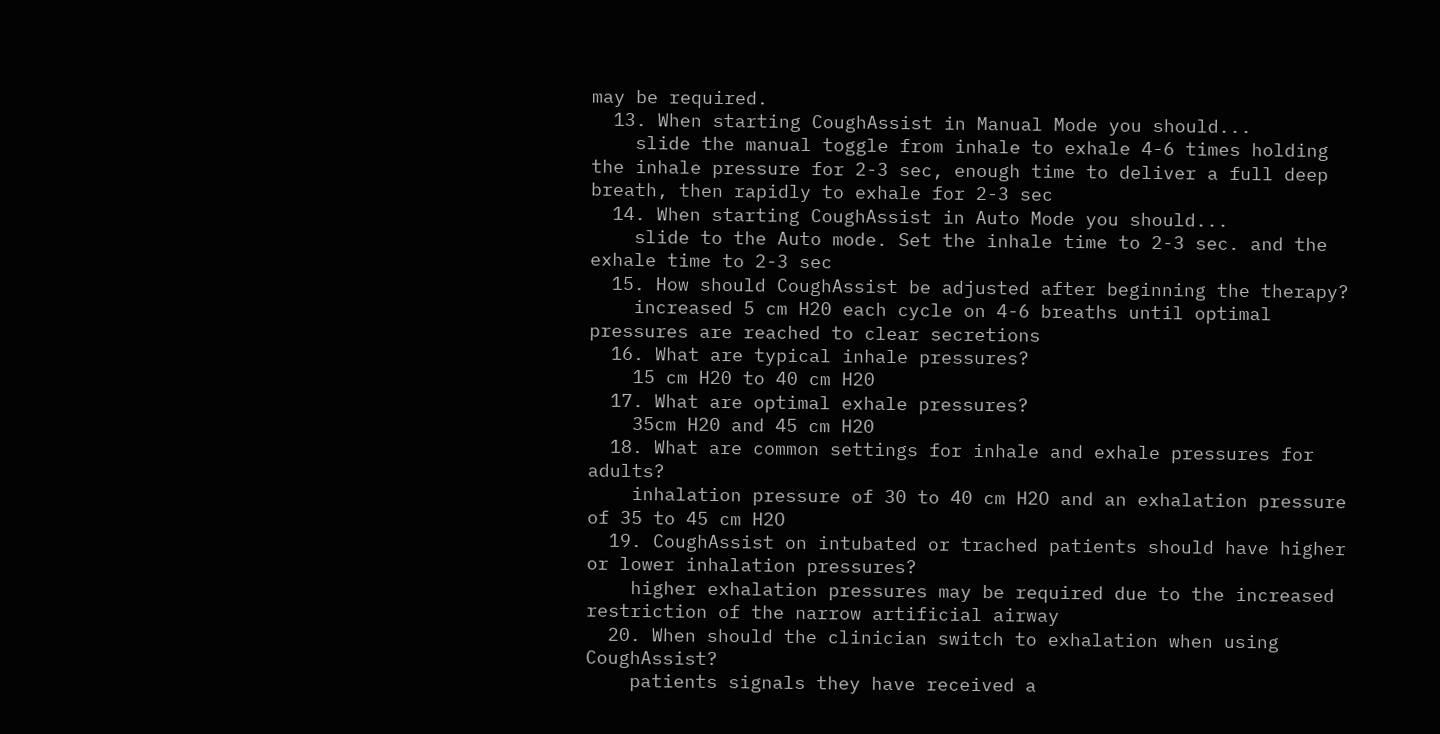may be required.
  13. When starting CoughAssist in Manual Mode you should...
    slide the manual toggle from inhale to exhale 4-6 times holding the inhale pressure for 2-3 sec, enough time to deliver a full deep breath, then rapidly to exhale for 2-3 sec
  14. When starting CoughAssist in Auto Mode you should...
    slide to the Auto mode. Set the inhale time to 2-3 sec. and the exhale time to 2-3 sec
  15. How should CoughAssist be adjusted after beginning the therapy?
    increased 5 cm H20 each cycle on 4-6 breaths until optimal pressures are reached to clear secretions
  16. What are typical inhale pressures?
    15 cm H20 to 40 cm H20
  17. What are optimal exhale pressures?
    35cm H20 and 45 cm H20
  18. What are common settings for inhale and exhale pressures for adults?
    inhalation pressure of 30 to 40 cm H2O and an exhalation pressure of 35 to 45 cm H2O
  19. CoughAssist on intubated or trached patients should have higher or lower inhalation pressures?
    higher exhalation pressures may be required due to the increased restriction of the narrow artificial airway
  20. When should the clinician switch to exhalation when using CoughAssist?
    patients signals they have received a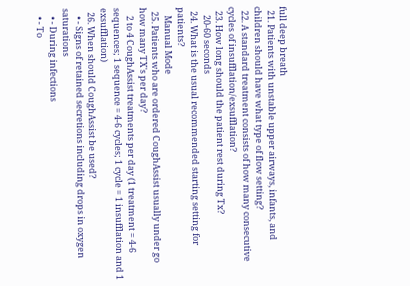full deep breath
  21. Patients with unstable upper airways, infants, and children should have what type of flow setting?
  22. A standard treatment consists of how many consecutive cycles of insufflation/exsufflation?
  23. How long should the patient rest during Tx?
    20-60 seconds
  24. What is the usual recommended starting setting for patients?
    Manual Mode
  25. Patients who are ordered CoughAssist usually under go how many TX's per day?
    2 to 4 CoughAssist treatments per day (1 treatment = 4-6 sequences; 1 sequence = 4-6 cycles; 1 cycle = 1 insufflation and 1 exsufflation)
  26. When should CoughAssist be used?
    • - Signs of retained secretions including drops in oxygen saturations
    • - During infections
    • - To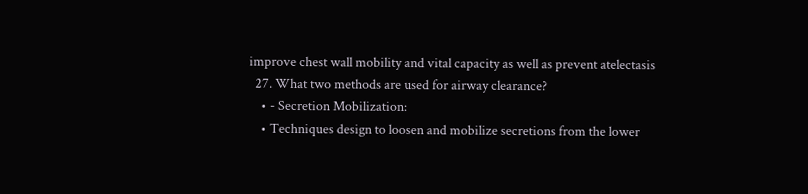improve chest wall mobility and vital capacity as well as prevent atelectasis
  27. What two methods are used for airway clearance?
    • - Secretion Mobilization:
    • Techniques design to loosen and mobilize secretions from the lower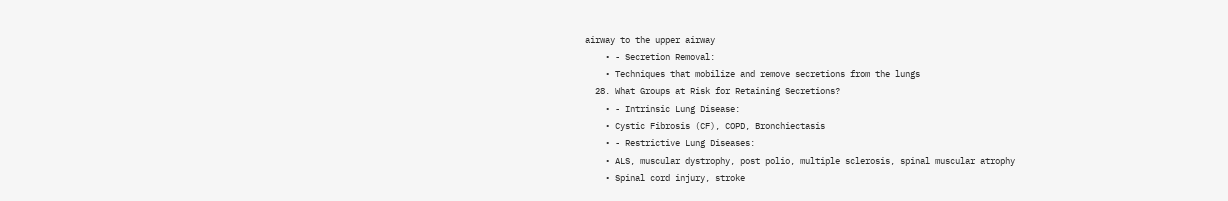airway to the upper airway
    • - Secretion Removal:
    • Techniques that mobilize and remove secretions from the lungs
  28. What Groups at Risk for Retaining Secretions?
    • - Intrinsic Lung Disease:
    • Cystic Fibrosis (CF), COPD, Bronchiectasis
    • - Restrictive Lung Diseases:
    • ALS, muscular dystrophy, post polio, multiple sclerosis, spinal muscular atrophy
    • Spinal cord injury, stroke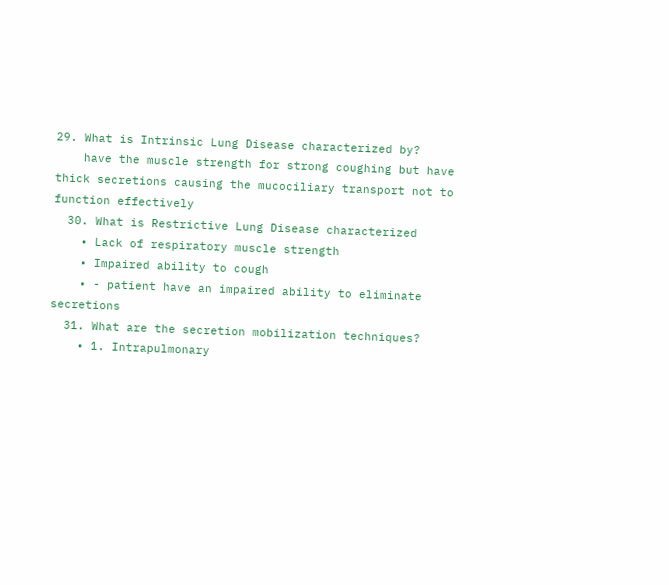29. What is Intrinsic Lung Disease characterized by?
    have the muscle strength for strong coughing but have thick secretions causing the mucociliary transport not to function effectively
  30. What is Restrictive Lung Disease characterized
    • Lack of respiratory muscle strength
    • Impaired ability to cough
    • - patient have an impaired ability to eliminate secretions
  31. What are the secretion mobilization techniques?
    • 1. Intrapulmonary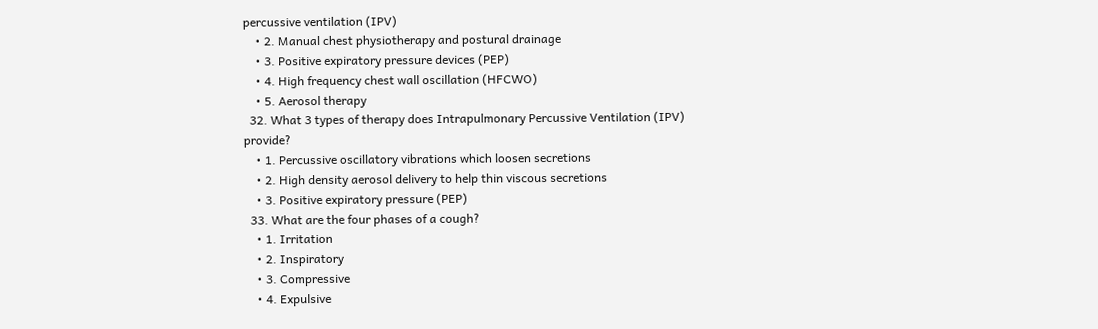percussive ventilation (IPV)
    • 2. Manual chest physiotherapy and postural drainage
    • 3. Positive expiratory pressure devices (PEP)
    • 4. High frequency chest wall oscillation (HFCWO)
    • 5. Aerosol therapy
  32. What 3 types of therapy does Intrapulmonary Percussive Ventilation (IPV) provide?
    • 1. Percussive oscillatory vibrations which loosen secretions
    • 2. High density aerosol delivery to help thin viscous secretions
    • 3. Positive expiratory pressure (PEP)
  33. What are the four phases of a cough?
    • 1. Irritation
    • 2. Inspiratory
    • 3. Compressive
    • 4. Expulsive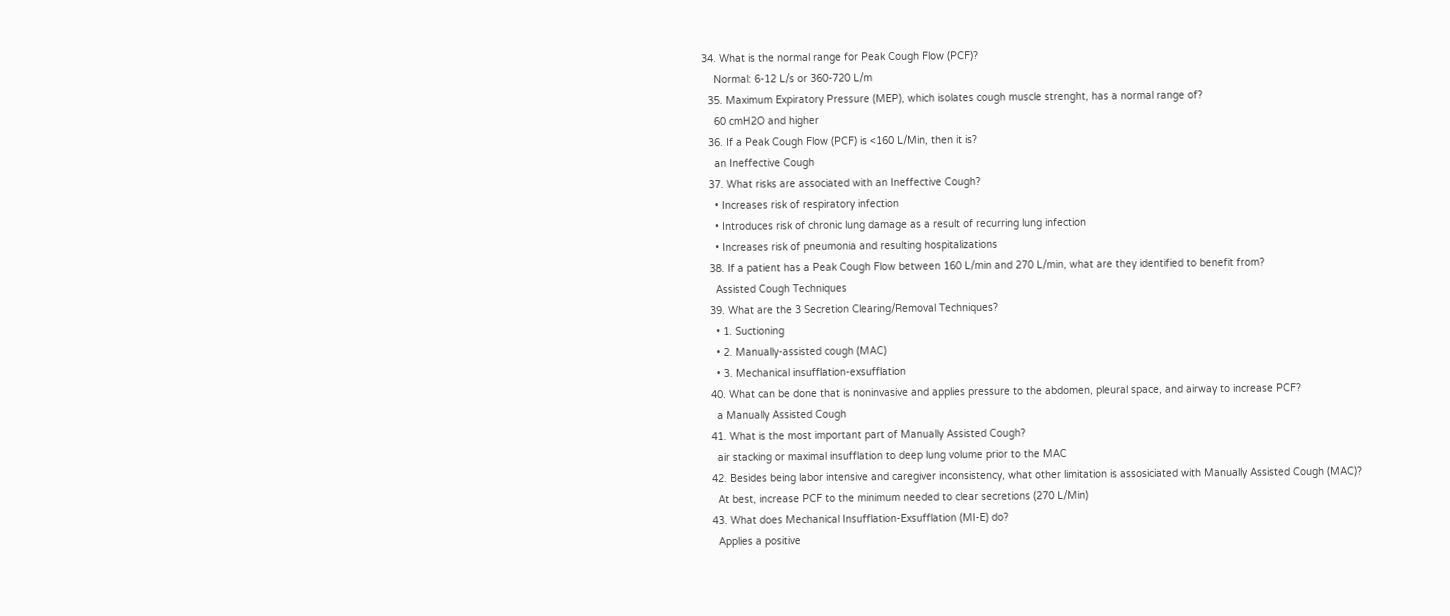34. What is the normal range for Peak Cough Flow (PCF)?
    Normal: 6-12 L/s or 360-720 L/m
  35. Maximum Expiratory Pressure (MEP), which isolates cough muscle strenght, has a normal range of?
    60 cmH2O and higher
  36. If a Peak Cough Flow (PCF) is <160 L/Min, then it is?
    an Ineffective Cough
  37. What risks are associated with an Ineffective Cough?
    • Increases risk of respiratory infection
    • Introduces risk of chronic lung damage as a result of recurring lung infection
    • Increases risk of pneumonia and resulting hospitalizations
  38. If a patient has a Peak Cough Flow between 160 L/min and 270 L/min, what are they identified to benefit from?
    Assisted Cough Techniques
  39. What are the 3 Secretion Clearing/Removal Techniques?
    • 1. Suctioning
    • 2. Manually-assisted cough (MAC)
    • 3. Mechanical insufflation-exsufflation
  40. What can be done that is noninvasive and applies pressure to the abdomen, pleural space, and airway to increase PCF?
    a Manually Assisted Cough
  41. What is the most important part of Manually Assisted Cough?
    air stacking or maximal insufflation to deep lung volume prior to the MAC
  42. Besides being labor intensive and caregiver inconsistency, what other limitation is assosiciated with Manually Assisted Cough (MAC)?
    At best, increase PCF to the minimum needed to clear secretions (270 L/Min)
  43. What does Mechanical Insufflation-Exsufflation (MI-E) do?
    Applies a positive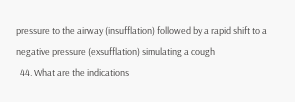pressure to the airway (insufflation) followed by a rapid shift to a negative pressure (exsufflation) simulating a cough
  44. What are the indications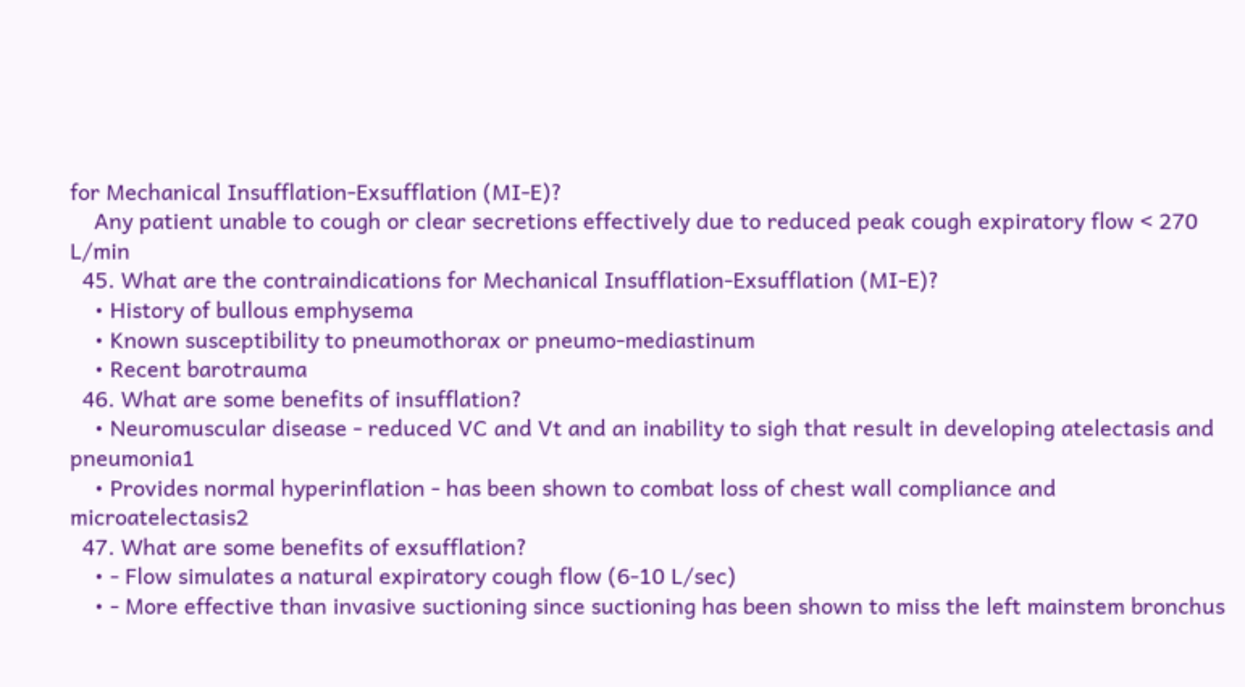for Mechanical Insufflation-Exsufflation (MI-E)?
    Any patient unable to cough or clear secretions effectively due to reduced peak cough expiratory flow < 270 L/min
  45. What are the contraindications for Mechanical Insufflation-Exsufflation (MI-E)?
    • History of bullous emphysema
    • Known susceptibility to pneumothorax or pneumo-mediastinum
    • Recent barotrauma
  46. What are some benefits of insufflation?
    • Neuromuscular disease - reduced VC and Vt and an inability to sigh that result in developing atelectasis and pneumonia1
    • Provides normal hyperinflation - has been shown to combat loss of chest wall compliance and microatelectasis2
  47. What are some benefits of exsufflation?
    • - Flow simulates a natural expiratory cough flow (6-10 L/sec)
    • - More effective than invasive suctioning since suctioning has been shown to miss the left mainstem bronchus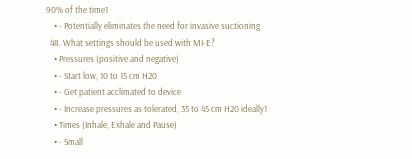90% of the time1
    • - Potentially eliminates the need for invasive suctioning
  48. What settings should be used with MI-E?
    • Pressures (positive and negative)
    • - Start low, 10 to 15 cm H20
    • - Get patient acclimated to device
    • - Increase pressures as tolerated, 35 to 45 cm H20 ideally1
    • Times (Inhale, Exhale and Pause)
    • - Small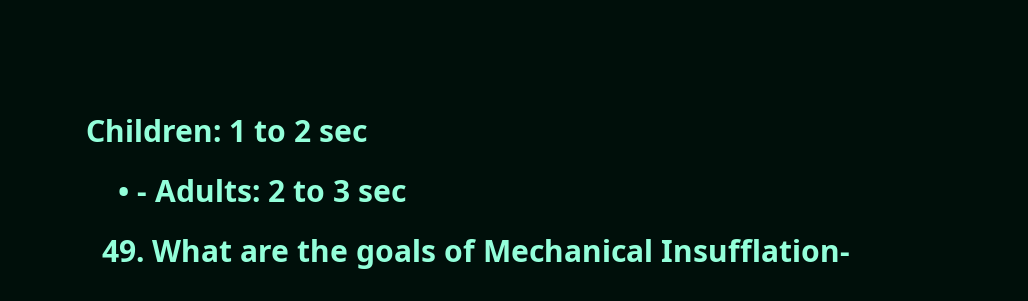Children: 1 to 2 sec
    • - Adults: 2 to 3 sec
  49. What are the goals of Mechanical Insufflation-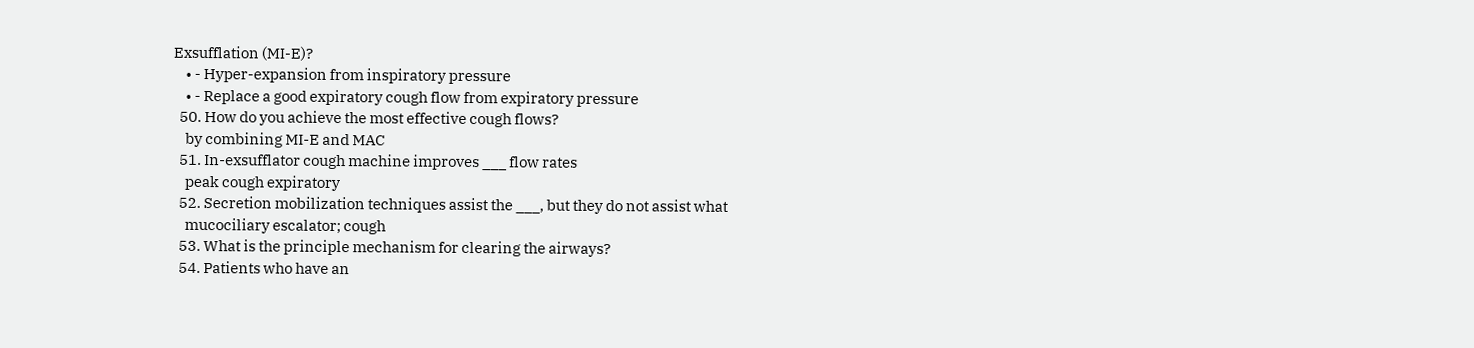Exsufflation (MI-E)?
    • - Hyper-expansion from inspiratory pressure
    • - Replace a good expiratory cough flow from expiratory pressure
  50. How do you achieve the most effective cough flows?
    by combining MI-E and MAC
  51. In-exsufflator cough machine improves ___ flow rates
    peak cough expiratory
  52. Secretion mobilization techniques assist the ___, but they do not assist what
    mucociliary escalator; cough
  53. What is the principle mechanism for clearing the airways?
  54. Patients who have an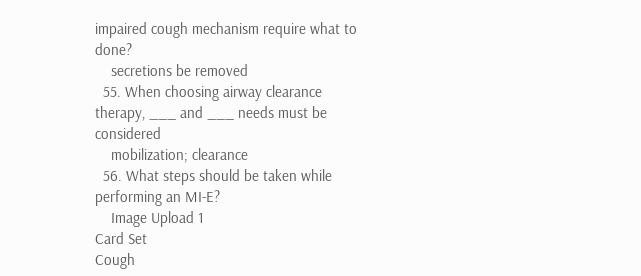impaired cough mechanism require what to done?
    secretions be removed
  55. When choosing airway clearance therapy, ___ and ___ needs must be considered
    mobilization; clearance
  56. What steps should be taken while performing an MI-E?
    Image Upload 1
Card Set
Cough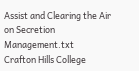Assist and Clearing the Air on Secretion Management.txt
Crafton Hills College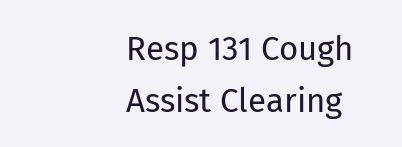Resp 131 Cough Assist Clearing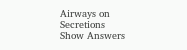Airways on Secretions
Show Answers